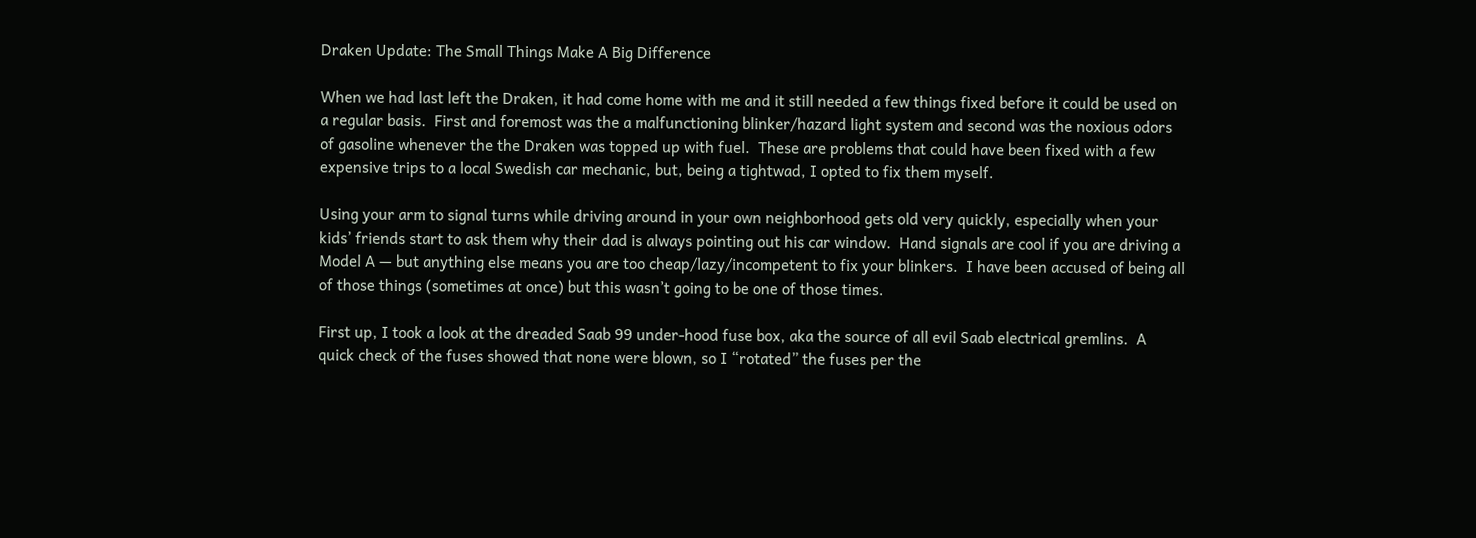Draken Update: The Small Things Make A Big Difference

When we had last left the Draken, it had come home with me and it still needed a few things fixed before it could be used on a regular basis.  First and foremost was the a malfunctioning blinker/hazard light system and second was the noxious odors of gasoline whenever the the Draken was topped up with fuel.  These are problems that could have been fixed with a few expensive trips to a local Swedish car mechanic, but, being a tightwad, I opted to fix them myself.

Using your arm to signal turns while driving around in your own neighborhood gets old very quickly, especially when your kids’ friends start to ask them why their dad is always pointing out his car window.  Hand signals are cool if you are driving a Model A — but anything else means you are too cheap/lazy/incompetent to fix your blinkers.  I have been accused of being all of those things (sometimes at once) but this wasn’t going to be one of those times.

First up, I took a look at the dreaded Saab 99 under-hood fuse box, aka the source of all evil Saab electrical gremlins.  A quick check of the fuses showed that none were blown, so I “rotated” the fuses per the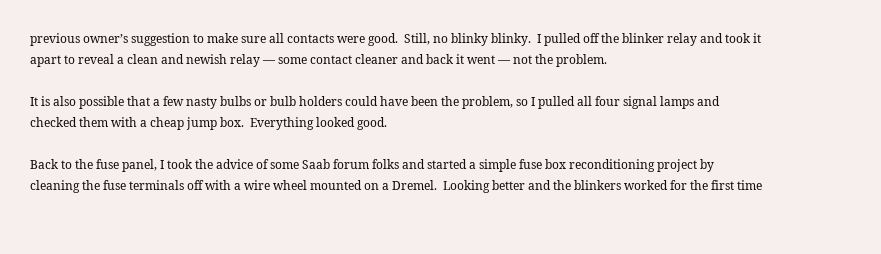previous owner’s suggestion to make sure all contacts were good.  Still, no blinky blinky.  I pulled off the blinker relay and took it apart to reveal a clean and newish relay — some contact cleaner and back it went — not the problem.

It is also possible that a few nasty bulbs or bulb holders could have been the problem, so I pulled all four signal lamps and checked them with a cheap jump box.  Everything looked good.

Back to the fuse panel, I took the advice of some Saab forum folks and started a simple fuse box reconditioning project by cleaning the fuse terminals off with a wire wheel mounted on a Dremel.  Looking better and the blinkers worked for the first time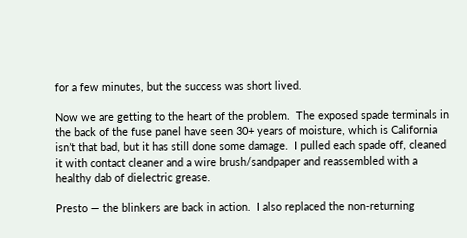for a few minutes, but the success was short lived.

Now we are getting to the heart of the problem.  The exposed spade terminals in the back of the fuse panel have seen 30+ years of moisture, which is California isn’t that bad, but it has still done some damage.  I pulled each spade off, cleaned it with contact cleaner and a wire brush/sandpaper and reassembled with a healthy dab of dielectric grease.

Presto — the blinkers are back in action.  I also replaced the non-returning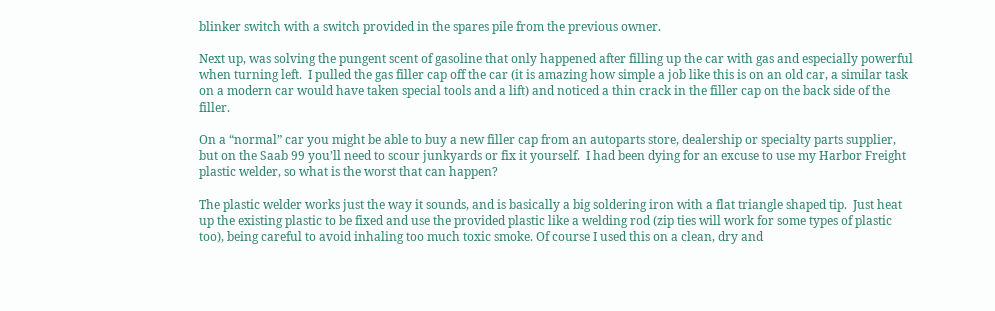blinker switch with a switch provided in the spares pile from the previous owner.

Next up, was solving the pungent scent of gasoline that only happened after filling up the car with gas and especially powerful when turning left.  I pulled the gas filler cap off the car (it is amazing how simple a job like this is on an old car, a similar task on a modern car would have taken special tools and a lift) and noticed a thin crack in the filler cap on the back side of the filler.

On a “normal” car you might be able to buy a new filler cap from an autoparts store, dealership or specialty parts supplier, but on the Saab 99 you’ll need to scour junkyards or fix it yourself.  I had been dying for an excuse to use my Harbor Freight plastic welder, so what is the worst that can happen?

The plastic welder works just the way it sounds, and is basically a big soldering iron with a flat triangle shaped tip.  Just heat up the existing plastic to be fixed and use the provided plastic like a welding rod (zip ties will work for some types of plastic too), being careful to avoid inhaling too much toxic smoke. Of course I used this on a clean, dry and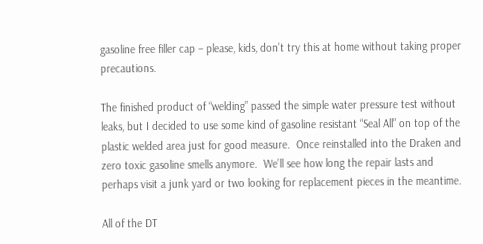gasoline free filler cap – please, kids, don’t try this at home without taking proper precautions.

The finished product of “welding” passed the simple water pressure test without leaks, but I decided to use some kind of gasoline resistant “Seal All” on top of the plastic welded area just for good measure.  Once reinstalled into the Draken and zero toxic gasoline smells anymore.  We’ll see how long the repair lasts and perhaps visit a junk yard or two looking for replacement pieces in the meantime.

All of the DT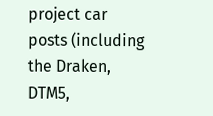project car posts (including the Draken, DTM5,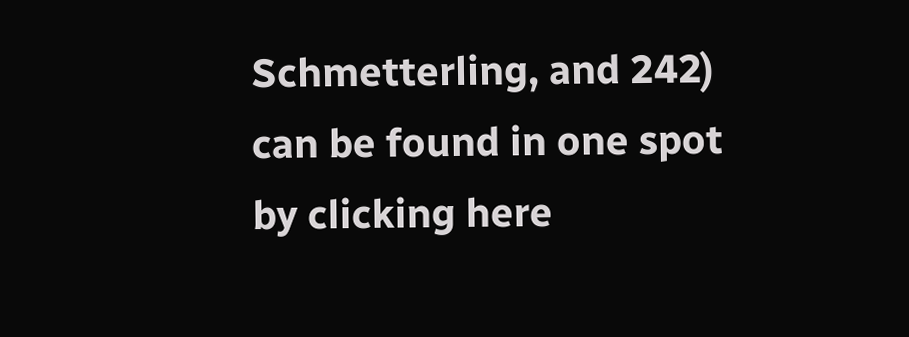Schmetterling, and 242) can be found in one spot by clicking here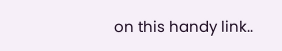on this handy link..